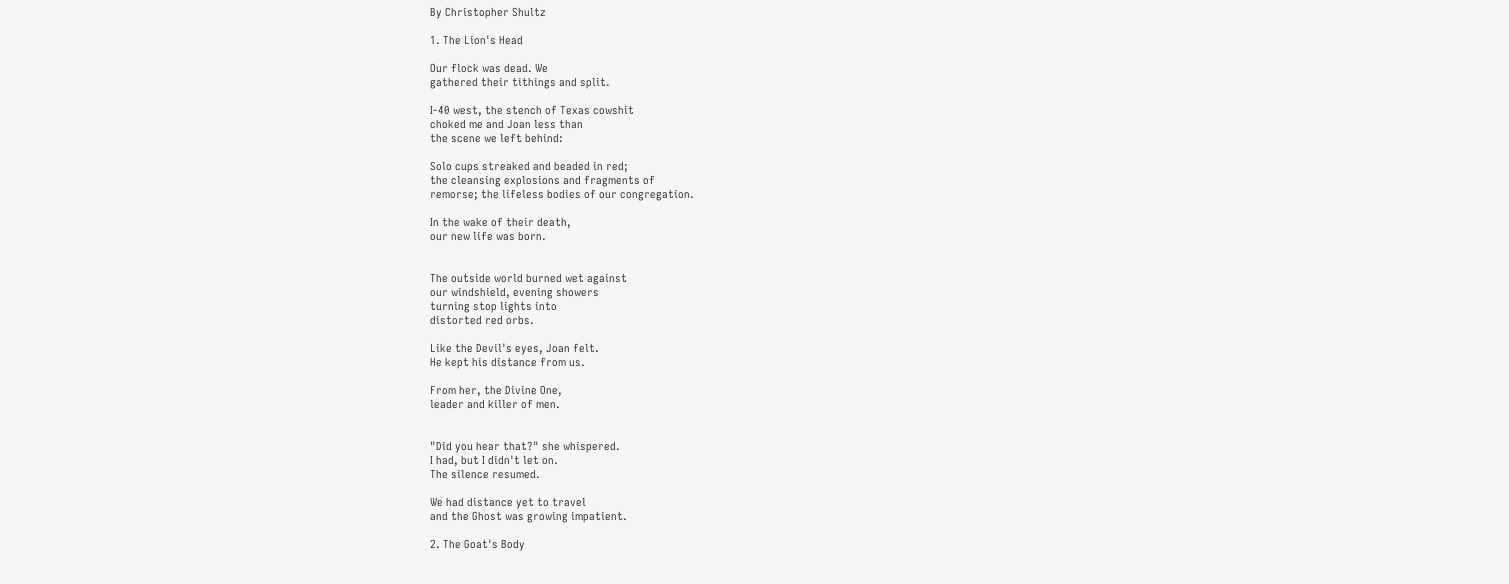By Christopher Shultz

1. The Lion's Head

Our flock was dead. We
gathered their tithings and split.

I-40 west, the stench of Texas cowshit
choked me and Joan less than
the scene we left behind:

Solo cups streaked and beaded in red;
the cleansing explosions and fragments of
remorse; the lifeless bodies of our congregation.

In the wake of their death,
our new life was born.


The outside world burned wet against
our windshield, evening showers
turning stop lights into
distorted red orbs.

Like the Devil's eyes, Joan felt.
He kept his distance from us.

From her, the Divine One,
leader and killer of men.


"Did you hear that?" she whispered.
I had, but I didn't let on.
The silence resumed.

We had distance yet to travel
and the Ghost was growing impatient.

2. The Goat's Body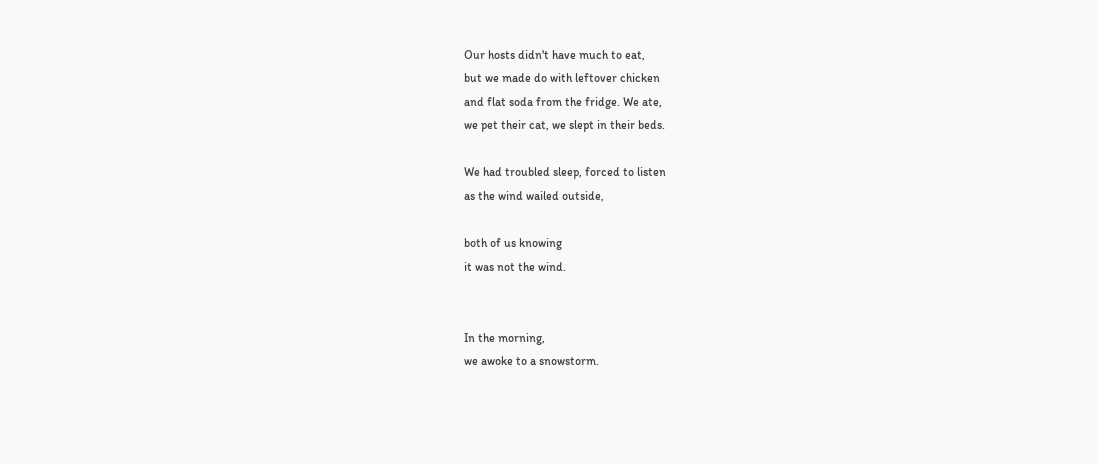Our hosts didn't have much to eat,
but we made do with leftover chicken
and flat soda from the fridge. We ate,
we pet their cat, we slept in their beds.

We had troubled sleep, forced to listen
as the wind wailed outside,

both of us knowing
it was not the wind.


In the morning,
we awoke to a snowstorm.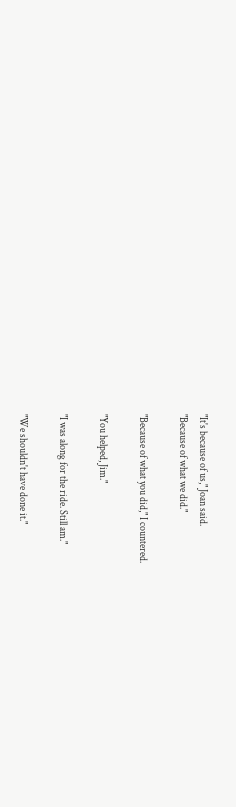"It's because of us," Joan said.
"Because of what we did."

"Because of what you did," I countered.

"You helped, Jim."

"I was along for the ride. Still am."

"We shouldn't have done it."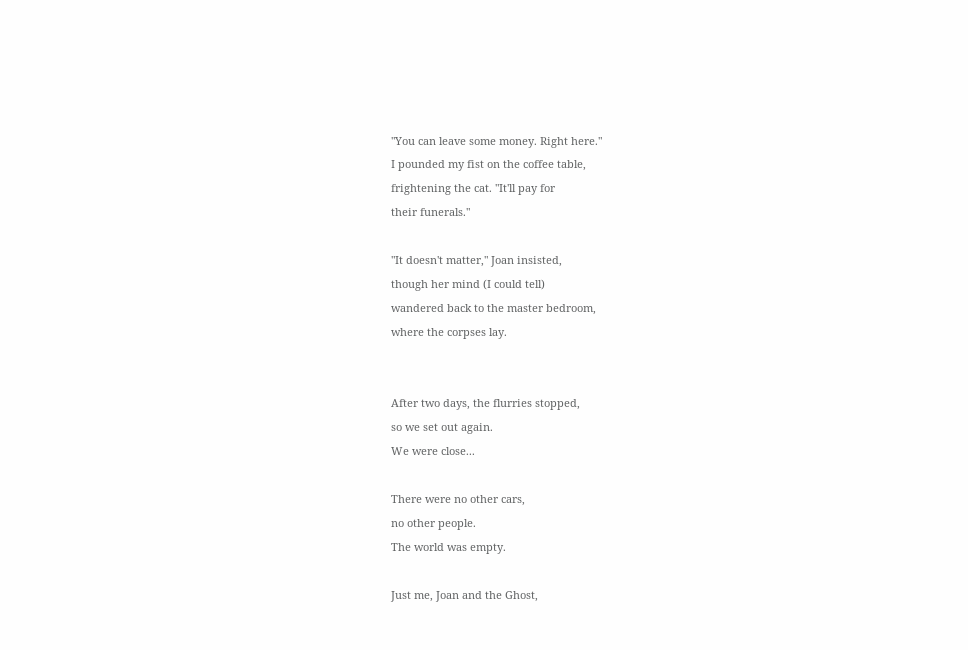"You can leave some money. Right here."
I pounded my fist on the coffee table,
frightening the cat. "It'll pay for
their funerals."

"It doesn't matter," Joan insisted,
though her mind (I could tell)
wandered back to the master bedroom,
where the corpses lay.


After two days, the flurries stopped,
so we set out again.
We were close...

There were no other cars,
no other people.
The world was empty.

Just me, Joan and the Ghost,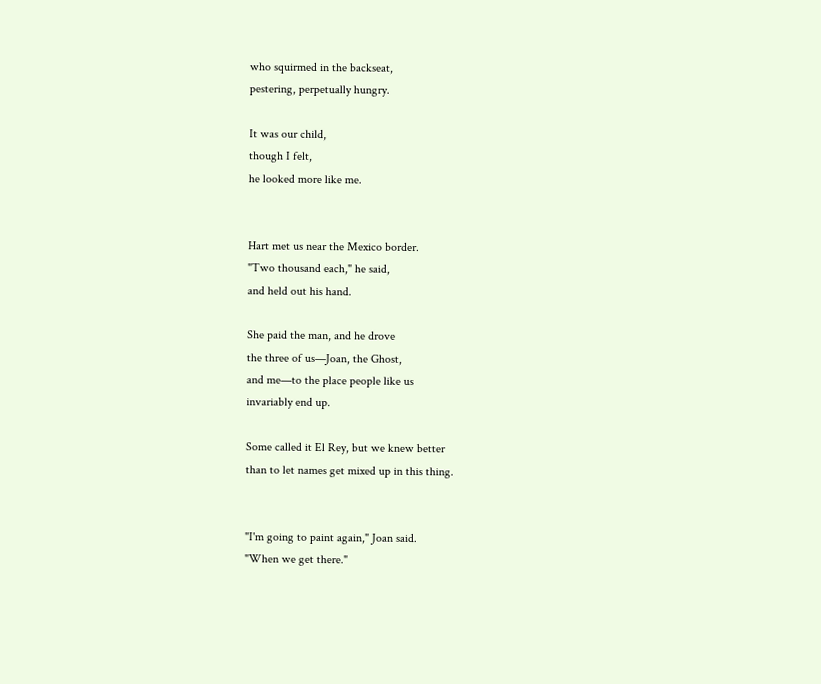who squirmed in the backseat,
pestering, perpetually hungry.

It was our child,
though I felt,
he looked more like me.


Hart met us near the Mexico border.
"Two thousand each," he said,
and held out his hand.

She paid the man, and he drove
the three of us—Joan, the Ghost,
and me—to the place people like us
invariably end up.

Some called it El Rey, but we knew better
than to let names get mixed up in this thing.


"I'm going to paint again," Joan said.
"When we get there."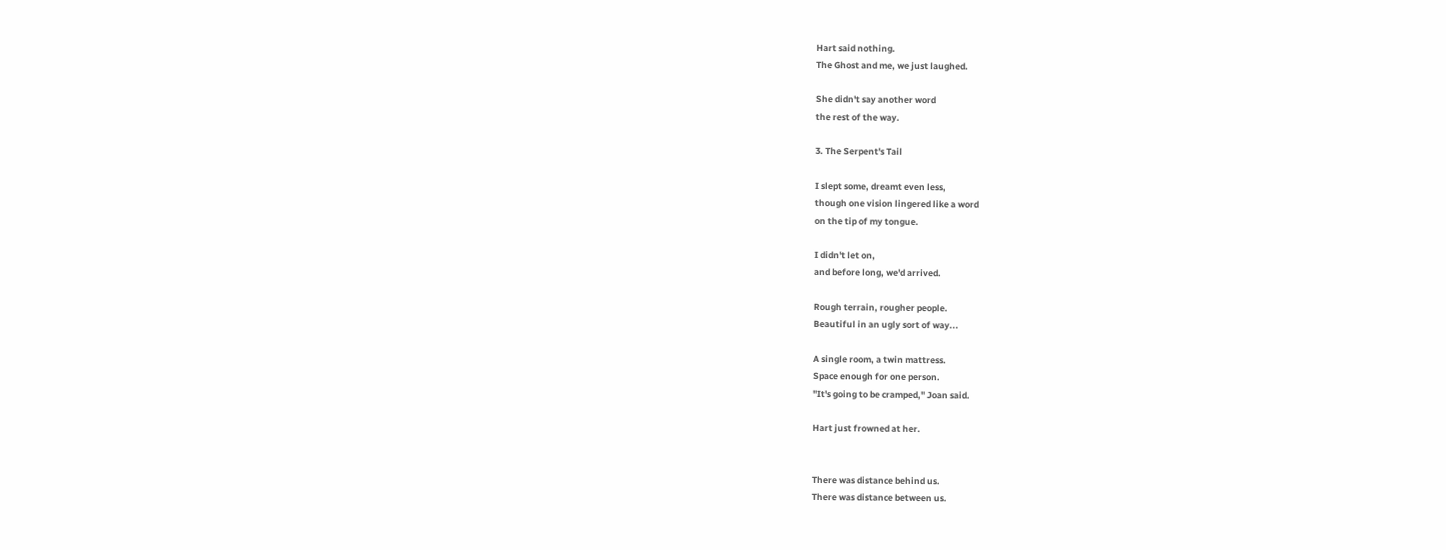Hart said nothing.
The Ghost and me, we just laughed.

She didn't say another word
the rest of the way.

3. The Serpent's Tail

I slept some, dreamt even less,
though one vision lingered like a word
on the tip of my tongue.

I didn't let on,
and before long, we'd arrived.

Rough terrain, rougher people.
Beautiful in an ugly sort of way...

A single room, a twin mattress.
Space enough for one person.
"It's going to be cramped," Joan said.

Hart just frowned at her.


There was distance behind us.
There was distance between us.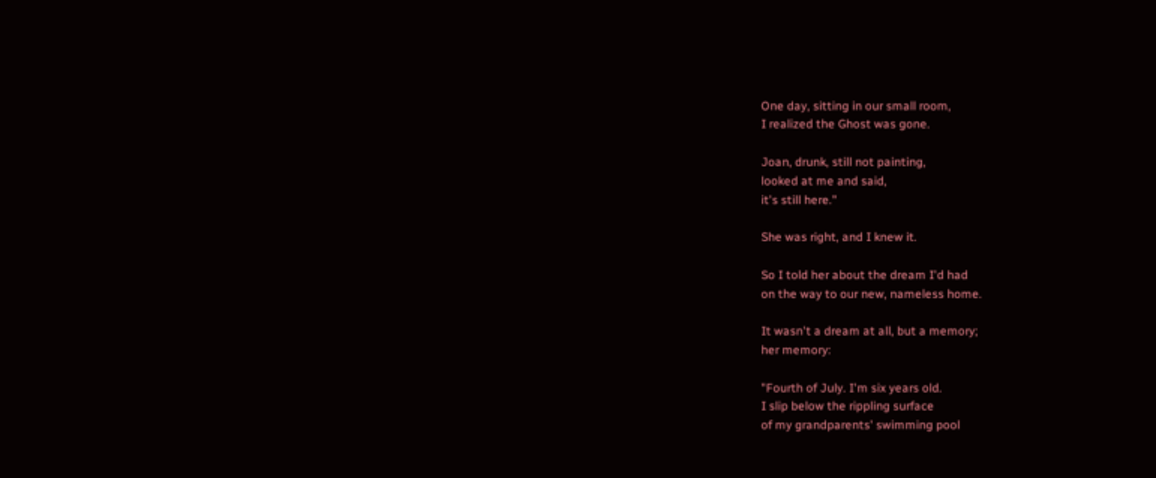One day, sitting in our small room,
I realized the Ghost was gone.

Joan, drunk, still not painting,
looked at me and said,
it's still here."

She was right, and I knew it.

So I told her about the dream I'd had
on the way to our new, nameless home.

It wasn't a dream at all, but a memory;
her memory:

"Fourth of July. I'm six years old.
I slip below the rippling surface
of my grandparents' swimming pool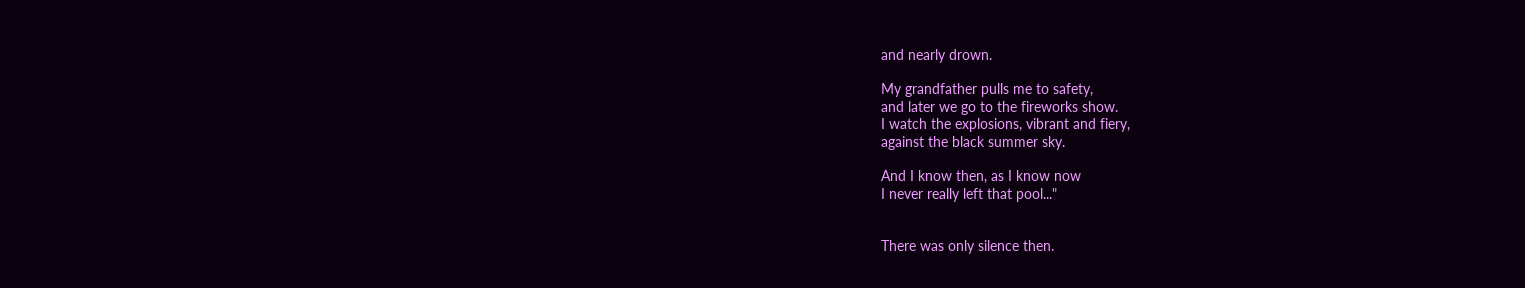and nearly drown.

My grandfather pulls me to safety,
and later we go to the fireworks show.
I watch the explosions, vibrant and fiery,
against the black summer sky.

And I know then, as I know now
I never really left that pool..."


There was only silence then.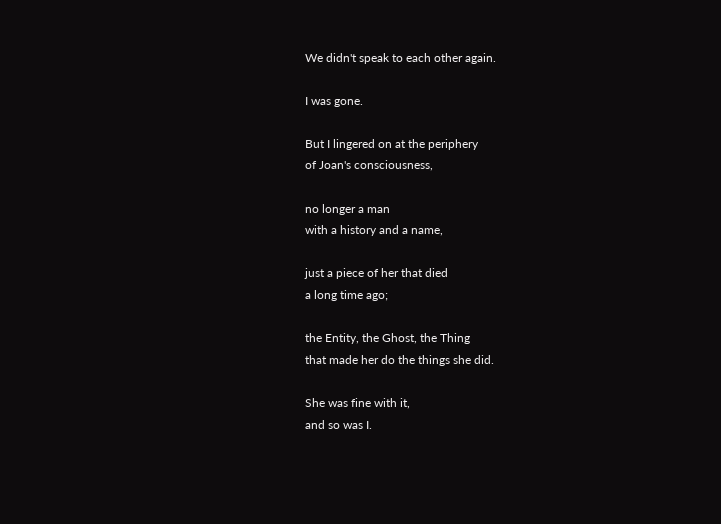We didn't speak to each other again.

I was gone.

But I lingered on at the periphery
of Joan's consciousness,

no longer a man
with a history and a name,

just a piece of her that died
a long time ago;

the Entity, the Ghost, the Thing
that made her do the things she did.

She was fine with it,
and so was I.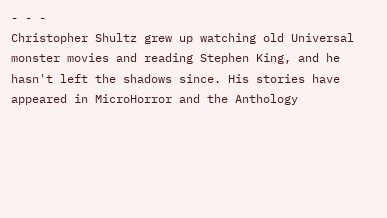- - -
Christopher Shultz grew up watching old Universal monster movies and reading Stephen King, and he hasn't left the shadows since. His stories have appeared in MicroHorror and the Anthology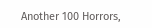Another 100 Horrors,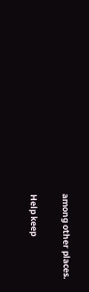among other places.

Help keep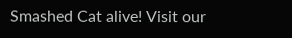Smashed Cat alive! Visit our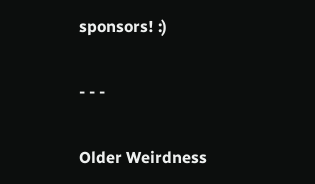sponsors! :)

- - -

Older Weirdness